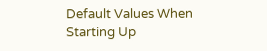Default Values When Starting Up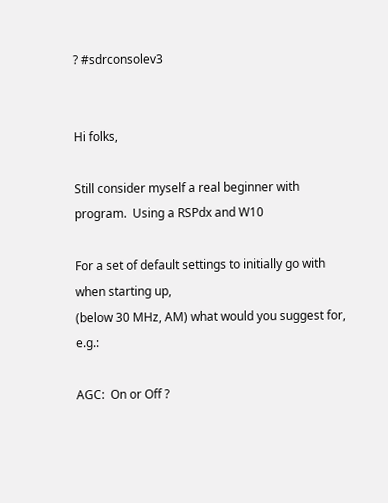? #sdrconsolev3


Hi folks,

Still consider myself a real beginner with program.  Using a RSPdx and W10

For a set of default settings to initially go with when starting up,
(below 30 MHz, AM) what would you suggest for, e.g.:

AGC:  On or Off ?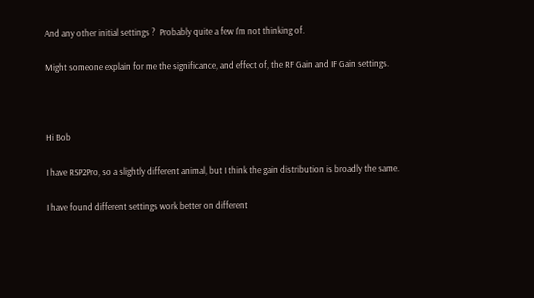And any other initial settings ?  Probably quite a few I'm not thinking of.

Might someone explain for me the significance, and effect of, the RF Gain and IF Gain settings.



Hi Bob

I have RSP2Pro, so a slightly different animal, but I think the gain distribution is broadly the same.

I have found different settings work better on different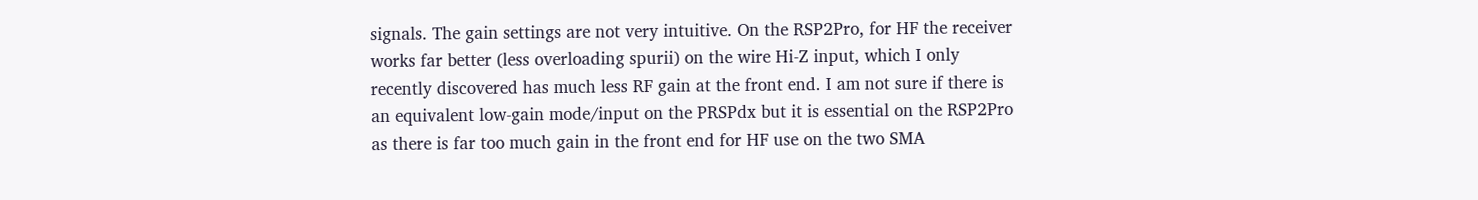signals. The gain settings are not very intuitive. On the RSP2Pro, for HF the receiver works far better (less overloading spurii) on the wire Hi-Z input, which I only recently discovered has much less RF gain at the front end. I am not sure if there is an equivalent low-gain mode/input on the PRSPdx but it is essential on the RSP2Pro as there is far too much gain in the front end for HF use on the two SMA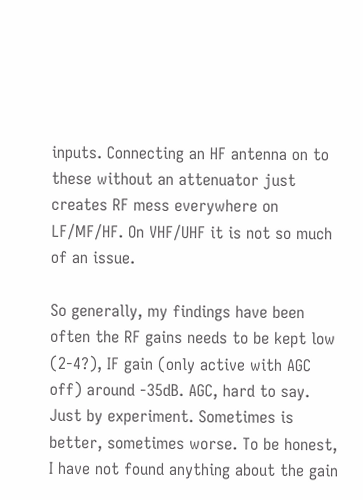inputs. Connecting an HF antenna on to these without an attenuator just creates RF mess everywhere on LF/MF/HF. On VHF/UHF it is not so much of an issue.

So generally, my findings have been often the RF gains needs to be kept low (2-4?), IF gain (only active with AGC off) around -35dB. AGC, hard to say. Just by experiment. Sometimes is better, sometimes worse. To be honest, I have not found anything about the gain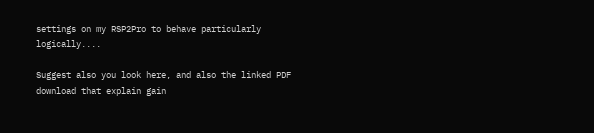settings on my RSP2Pro to behave particularly logically....

Suggest also you look here, and also the linked PDF download that explain gain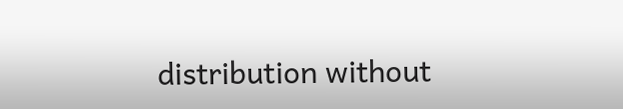distribution without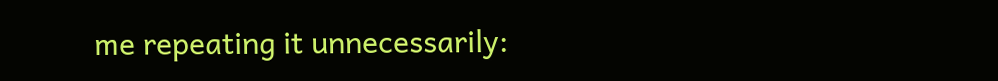me repeating it unnecessarily: